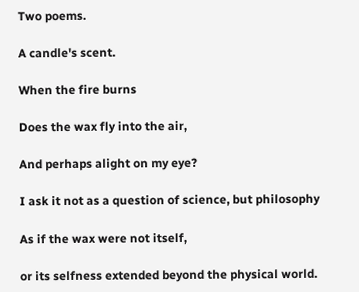Two poems.

A candle's scent.

When the fire burns

Does the wax fly into the air,

And perhaps alight on my eye?

I ask it not as a question of science, but philosophy

As if the wax were not itself,

or its selfness extended beyond the physical world.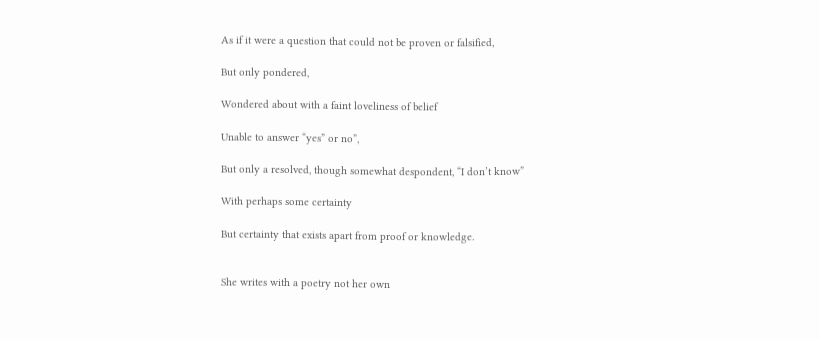As if it were a question that could not be proven or falsified,

But only pondered,

Wondered about with a faint loveliness of belief

Unable to answer “yes” or no”,

But only a resolved, though somewhat despondent, “I don’t know”

With perhaps some certainty

But certainty that exists apart from proof or knowledge.


She writes with a poetry not her own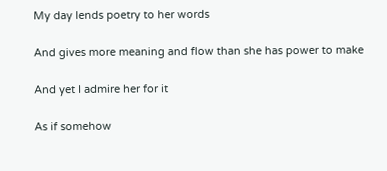My day lends poetry to her words

And gives more meaning and flow than she has power to make

And yet I admire her for it

As if somehow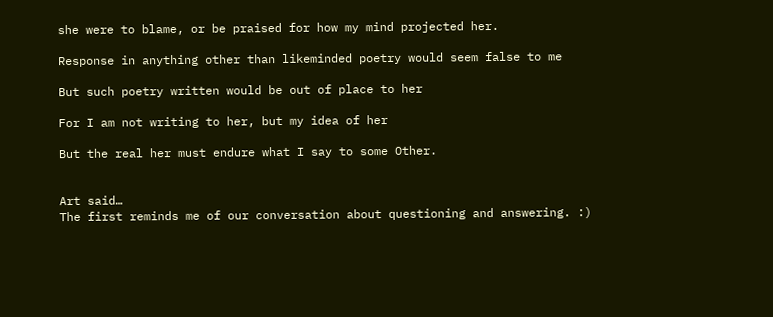she were to blame, or be praised for how my mind projected her.

Response in anything other than likeminded poetry would seem false to me

But such poetry written would be out of place to her

For I am not writing to her, but my idea of her

But the real her must endure what I say to some Other.


Art said…
The first reminds me of our conversation about questioning and answering. :)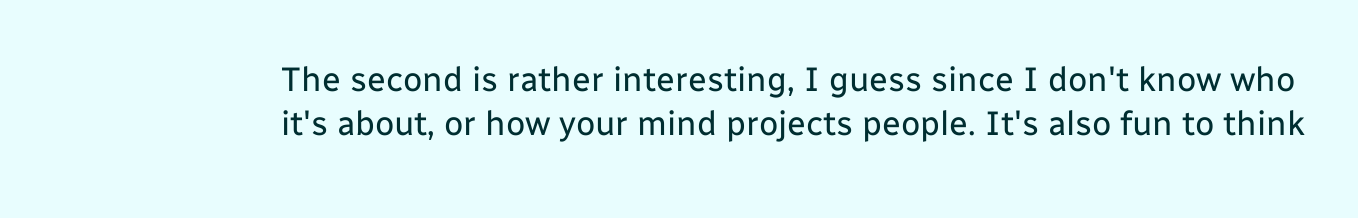The second is rather interesting, I guess since I don't know who it's about, or how your mind projects people. It's also fun to think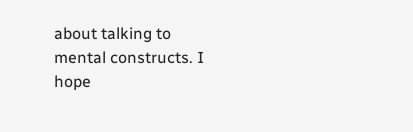about talking to mental constructs. I hope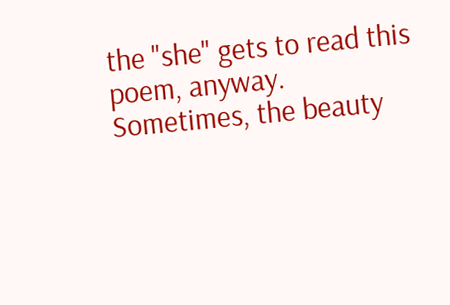the "she" gets to read this poem, anyway.
Sometimes, the beauty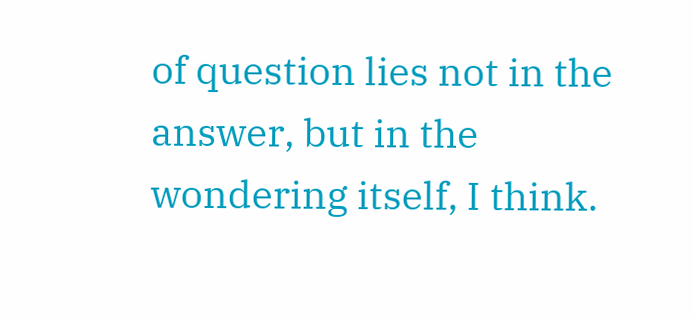of question lies not in the answer, but in the wondering itself, I think.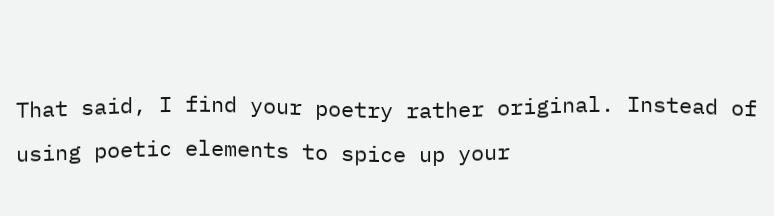That said, I find your poetry rather original. Instead of using poetic elements to spice up your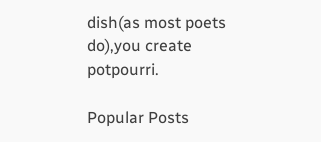dish(as most poets do),you create potpourri.

Popular Posts